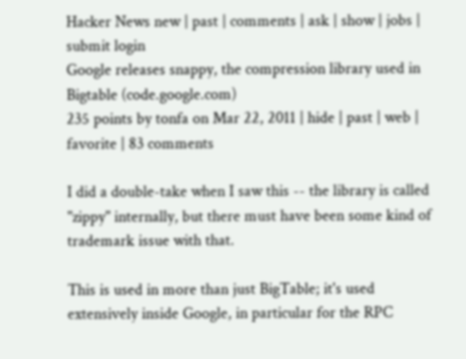Hacker News new | past | comments | ask | show | jobs | submit login
Google releases snappy, the compression library used in Bigtable (code.google.com)
235 points by tonfa on Mar 22, 2011 | hide | past | web | favorite | 83 comments

I did a double-take when I saw this -- the library is called "zippy" internally, but there must have been some kind of trademark issue with that.

This is used in more than just BigTable; it's used extensively inside Google, in particular for the RPC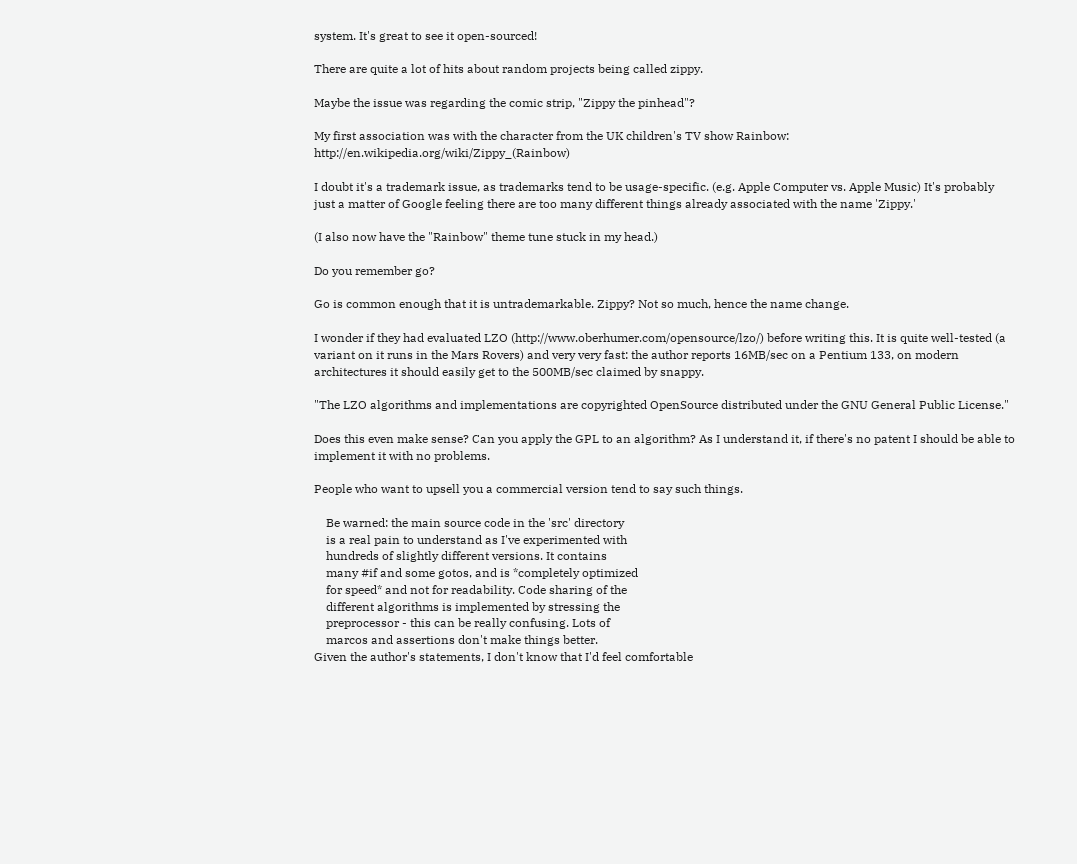system. It's great to see it open-sourced!

There are quite a lot of hits about random projects being called zippy.

Maybe the issue was regarding the comic strip, "Zippy the pinhead"?

My first association was with the character from the UK children's TV show Rainbow: http://en.wikipedia.org/wiki/Zippy_(Rainbow)

I doubt it's a trademark issue, as trademarks tend to be usage-specific. (e.g. Apple Computer vs. Apple Music) It's probably just a matter of Google feeling there are too many different things already associated with the name 'Zippy.'

(I also now have the "Rainbow" theme tune stuck in my head.)

Do you remember go?

Go is common enough that it is untrademarkable. Zippy? Not so much, hence the name change.

I wonder if they had evaluated LZO (http://www.oberhumer.com/opensource/lzo/) before writing this. It is quite well-tested (a variant on it runs in the Mars Rovers) and very very fast: the author reports 16MB/sec on a Pentium 133, on modern architectures it should easily get to the 500MB/sec claimed by snappy.

"The LZO algorithms and implementations are copyrighted OpenSource distributed under the GNU General Public License."

Does this even make sense? Can you apply the GPL to an algorithm? As I understand it, if there's no patent I should be able to implement it with no problems.

People who want to upsell you a commercial version tend to say such things.

    Be warned: the main source code in the 'src' directory
    is a real pain to understand as I've experimented with
    hundreds of slightly different versions. It contains
    many #if and some gotos, and is *completely optimized
    for speed* and not for readability. Code sharing of the
    different algorithms is implemented by stressing the
    preprocessor - this can be really confusing. Lots of
    marcos and assertions don't make things better.
Given the author's statements, I don't know that I'd feel comfortable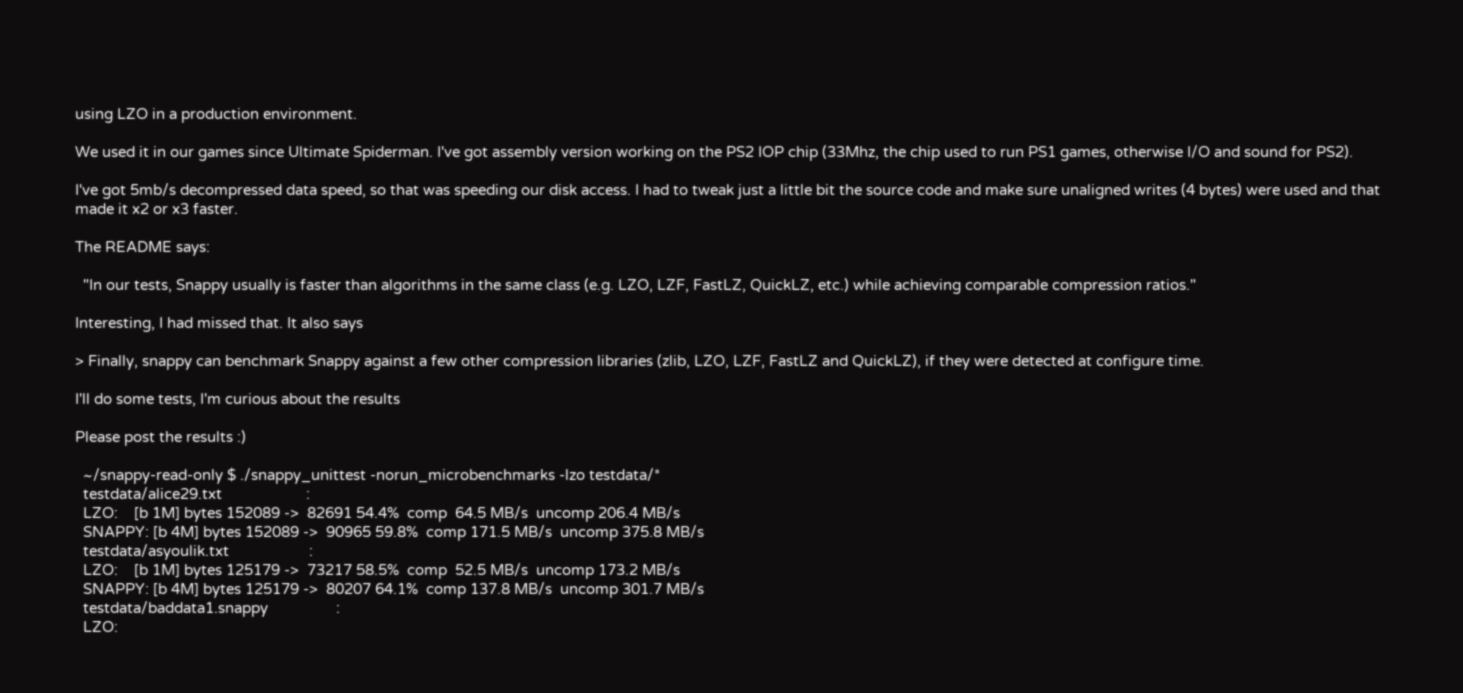using LZO in a production environment.

We used it in our games since Ultimate Spiderman. I've got assembly version working on the PS2 IOP chip (33Mhz, the chip used to run PS1 games, otherwise I/O and sound for PS2).

I've got 5mb/s decompressed data speed, so that was speeding our disk access. I had to tweak just a little bit the source code and make sure unaligned writes (4 bytes) were used and that made it x2 or x3 faster.

The README says:

  "In our tests, Snappy usually is faster than algorithms in the same class (e.g. LZO, LZF, FastLZ, QuickLZ, etc.) while achieving comparable compression ratios."

Interesting, I had missed that. It also says

> Finally, snappy can benchmark Snappy against a few other compression libraries (zlib, LZO, LZF, FastLZ and QuickLZ), if they were detected at configure time.

I'll do some tests, I'm curious about the results

Please post the results :)

  ~/snappy-read-only $ ./snappy_unittest -norun_microbenchmarks -lzo testdata/*
  testdata/alice29.txt                     :
  LZO:    [b 1M] bytes 152089 ->  82691 54.4%  comp  64.5 MB/s  uncomp 206.4 MB/s
  SNAPPY: [b 4M] bytes 152089 ->  90965 59.8%  comp 171.5 MB/s  uncomp 375.8 MB/s
  testdata/asyoulik.txt                    :
  LZO:    [b 1M] bytes 125179 ->  73217 58.5%  comp  52.5 MB/s  uncomp 173.2 MB/s
  SNAPPY: [b 4M] bytes 125179 ->  80207 64.1%  comp 137.8 MB/s  uncomp 301.7 MB/s
  testdata/baddata1.snappy                 :
  LZO: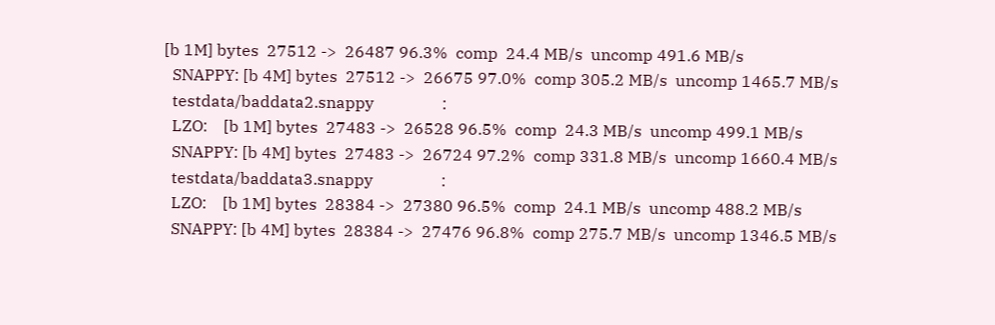[b 1M] bytes  27512 ->  26487 96.3%  comp  24.4 MB/s  uncomp 491.6 MB/s
  SNAPPY: [b 4M] bytes  27512 ->  26675 97.0%  comp 305.2 MB/s  uncomp 1465.7 MB/s
  testdata/baddata2.snappy                 :
  LZO:    [b 1M] bytes  27483 ->  26528 96.5%  comp  24.3 MB/s  uncomp 499.1 MB/s
  SNAPPY: [b 4M] bytes  27483 ->  26724 97.2%  comp 331.8 MB/s  uncomp 1660.4 MB/s
  testdata/baddata3.snappy                 :
  LZO:    [b 1M] bytes  28384 ->  27380 96.5%  comp  24.1 MB/s  uncomp 488.2 MB/s
  SNAPPY: [b 4M] bytes  28384 ->  27476 96.8%  comp 275.7 MB/s  uncomp 1346.5 MB/s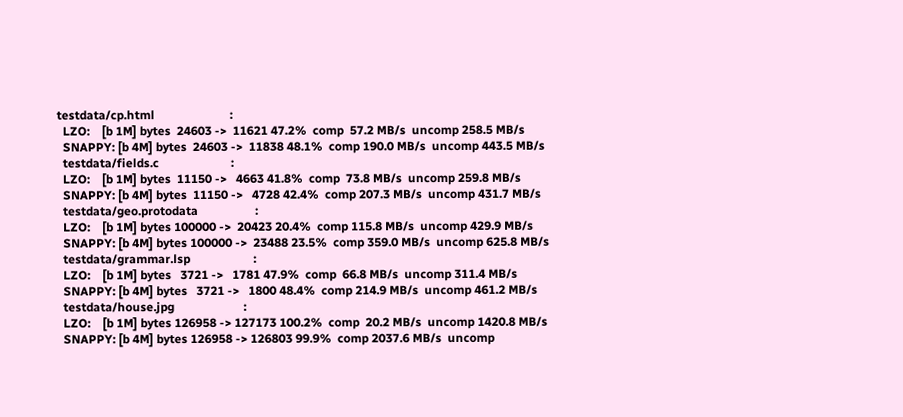testdata/cp.html                         :
  LZO:    [b 1M] bytes  24603 ->  11621 47.2%  comp  57.2 MB/s  uncomp 258.5 MB/s
  SNAPPY: [b 4M] bytes  24603 ->  11838 48.1%  comp 190.0 MB/s  uncomp 443.5 MB/s
  testdata/fields.c                        :
  LZO:    [b 1M] bytes  11150 ->   4663 41.8%  comp  73.8 MB/s  uncomp 259.8 MB/s
  SNAPPY: [b 4M] bytes  11150 ->   4728 42.4%  comp 207.3 MB/s  uncomp 431.7 MB/s
  testdata/geo.protodata                   :
  LZO:    [b 1M] bytes 100000 ->  20423 20.4%  comp 115.8 MB/s  uncomp 429.9 MB/s
  SNAPPY: [b 4M] bytes 100000 ->  23488 23.5%  comp 359.0 MB/s  uncomp 625.8 MB/s
  testdata/grammar.lsp                     :
  LZO:    [b 1M] bytes   3721 ->   1781 47.9%  comp  66.8 MB/s  uncomp 311.4 MB/s
  SNAPPY: [b 4M] bytes   3721 ->   1800 48.4%  comp 214.9 MB/s  uncomp 461.2 MB/s
  testdata/house.jpg                       :
  LZO:    [b 1M] bytes 126958 -> 127173 100.2%  comp  20.2 MB/s  uncomp 1420.8 MB/s
  SNAPPY: [b 4M] bytes 126958 -> 126803 99.9%  comp 2037.6 MB/s  uncomp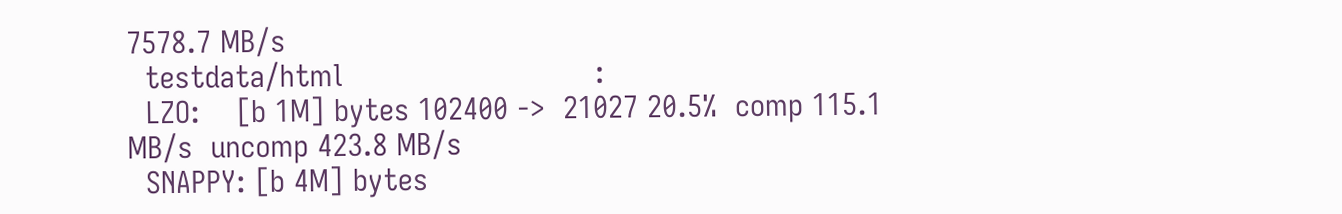7578.7 MB/s
  testdata/html                            :
  LZO:    [b 1M] bytes 102400 ->  21027 20.5%  comp 115.1 MB/s  uncomp 423.8 MB/s
  SNAPPY: [b 4M] bytes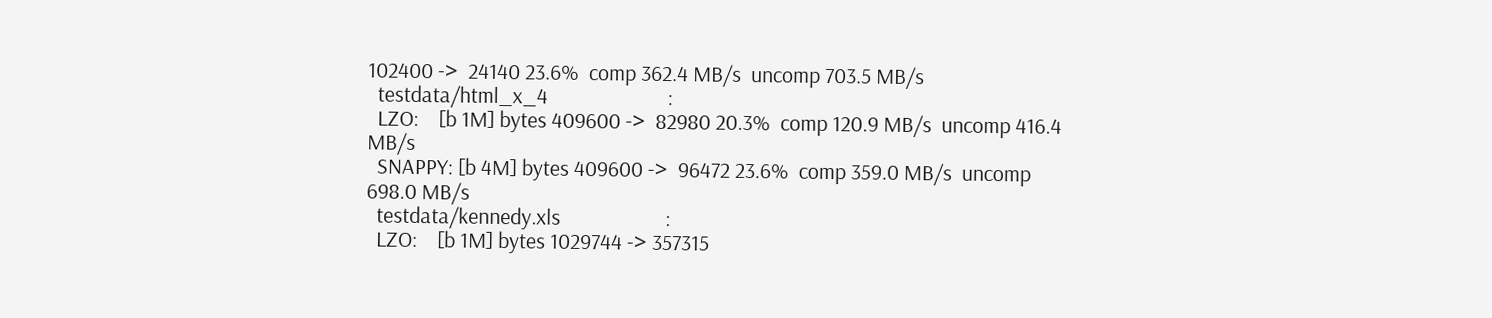102400 ->  24140 23.6%  comp 362.4 MB/s  uncomp 703.5 MB/s
  testdata/html_x_4                        :
  LZO:    [b 1M] bytes 409600 ->  82980 20.3%  comp 120.9 MB/s  uncomp 416.4 MB/s
  SNAPPY: [b 4M] bytes 409600 ->  96472 23.6%  comp 359.0 MB/s  uncomp 698.0 MB/s
  testdata/kennedy.xls                     :
  LZO:    [b 1M] bytes 1029744 -> 357315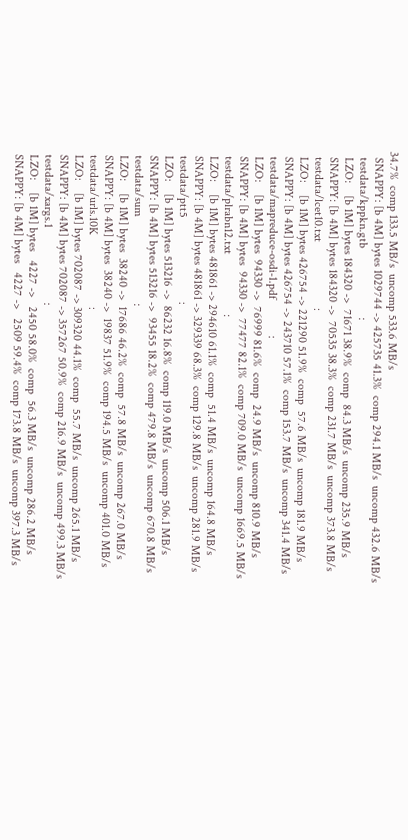34.7%  comp 133.5 MB/s  uncomp 533.6 MB/s
  SNAPPY: [b 4M] bytes 1029744 -> 425735 41.3%  comp 294.1 MB/s  uncomp 432.6 MB/s
  testdata/kppkn.gtb                       :
  LZO:    [b 1M] bytes 184320 ->  71671 38.9%  comp  84.3 MB/s  uncomp 235.9 MB/s
  SNAPPY: [b 4M] bytes 184320 ->  70535 38.3%  comp 231.7 MB/s  uncomp 373.8 MB/s
  testdata/lcet10.txt                      :
  LZO:    [b 1M] bytes 426754 -> 221290 51.9%  comp  57.6 MB/s  uncomp 181.9 MB/s
  SNAPPY: [b 4M] bytes 426754 -> 243710 57.1%  comp 153.7 MB/s  uncomp 341.4 MB/s
  testdata/mapreduce-osdi-1.pdf            :
  LZO:    [b 1M] bytes  94330 ->  76999 81.6%  comp  24.9 MB/s  uncomp 810.9 MB/s
  SNAPPY: [b 4M] bytes  94330 ->  77477 82.1%  comp 709.0 MB/s  uncomp 1669.5 MB/s
  testdata/plrabn12.txt                    :
  LZO:    [b 1M] bytes 481861 -> 294610 61.1%  comp  51.4 MB/s  uncomp 164.8 MB/s
  SNAPPY: [b 4M] bytes 481861 -> 329339 68.3%  comp 129.8 MB/s  uncomp 281.9 MB/s
  testdata/ptt5                            :
  LZO:    [b 1M] bytes 513216 ->  86232 16.8%  comp 119.0 MB/s  uncomp 506.1 MB/s
  SNAPPY: [b 4M] bytes 513216 ->  93455 18.2%  comp 479.8 MB/s  uncomp 670.8 MB/s
  testdata/sum                             :
  LZO:    [b 1M] bytes  38240 ->  17686 46.2%  comp  57.8 MB/s  uncomp 267.0 MB/s
  SNAPPY: [b 4M] bytes  38240 ->  19837 51.9%  comp 194.5 MB/s  uncomp 401.0 MB/s
  testdata/urls.10K                        :
  LZO:    [b 1M] bytes 702087 -> 309320 44.1%  comp  55.7 MB/s  uncomp 265.1 MB/s
  SNAPPY: [b 4M] bytes 702087 -> 357267 50.9%  comp 216.9 MB/s  uncomp 499.3 MB/s
  testdata/xargs.1                         :
  LZO:    [b 1M] bytes   4227 ->   2450 58.0%  comp  56.3 MB/s  uncomp 286.2 MB/s
  SNAPPY: [b 4M] bytes   4227 ->   2509 59.4%  comp 173.8 MB/s  uncomp 397.3 MB/s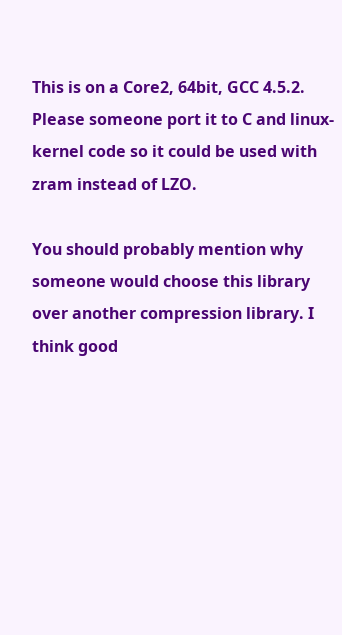This is on a Core2, 64bit, GCC 4.5.2. Please someone port it to C and linux-kernel code so it could be used with zram instead of LZO.

You should probably mention why someone would choose this library over another compression library. I think good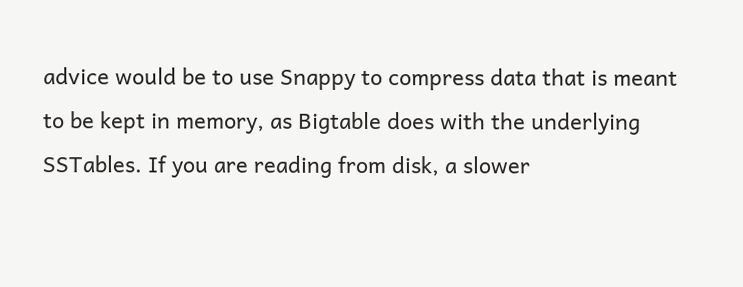advice would be to use Snappy to compress data that is meant to be kept in memory, as Bigtable does with the underlying SSTables. If you are reading from disk, a slower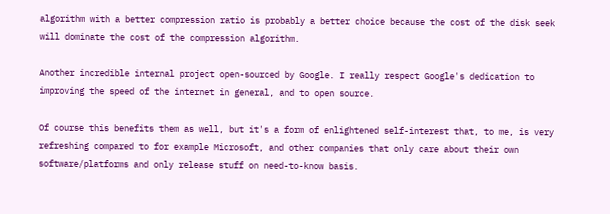algorithm with a better compression ratio is probably a better choice because the cost of the disk seek will dominate the cost of the compression algorithm.

Another incredible internal project open-sourced by Google. I really respect Google's dedication to improving the speed of the internet in general, and to open source.

Of course this benefits them as well, but it's a form of enlightened self-interest that, to me, is very refreshing compared to for example Microsoft, and other companies that only care about their own software/platforms and only release stuff on need-to-know basis.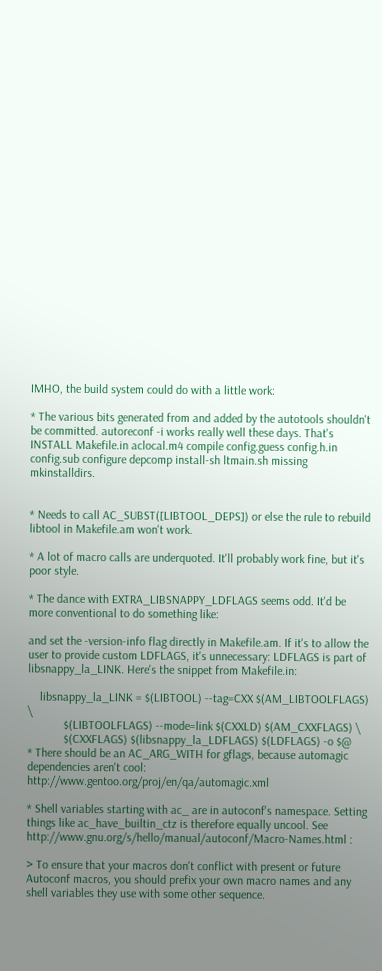IMHO, the build system could do with a little work:

* The various bits generated from and added by the autotools shouldn't be committed. autoreconf -i works really well these days. That's INSTALL Makefile.in aclocal.m4 compile config.guess config.h.in config.sub configure depcomp install-sh ltmain.sh missing mkinstalldirs.


* Needs to call AC_SUBST([LIBTOOL_DEPS]) or else the rule to rebuild libtool in Makefile.am won't work.

* A lot of macro calls are underquoted. It'll probably work fine, but it's poor style.

* The dance with EXTRA_LIBSNAPPY_LDFLAGS seems odd. It'd be more conventional to do something like:

and set the -version-info flag directly in Makefile.am. If it's to allow the user to provide custom LDFLAGS, it's unnecessary: LDFLAGS is part of libsnappy_la_LINK. Here's the snippet from Makefile.in:

    libsnappy_la_LINK = $(LIBTOOL) --tag=CXX $(AM_LIBTOOLFLAGS) \
            $(LIBTOOLFLAGS) --mode=link $(CXXLD) $(AM_CXXFLAGS) \
            $(CXXFLAGS) $(libsnappy_la_LDFLAGS) $(LDFLAGS) -o $@
* There should be an AC_ARG_WITH for gflags, because automagic dependencies aren't cool: http://www.gentoo.org/proj/en/qa/automagic.xml

* Shell variables starting with ac_ are in autoconf's namespace. Setting things like ac_have_builtin_ctz is therefore equally uncool. See http://www.gnu.org/s/hello/manual/autoconf/Macro-Names.html :

> To ensure that your macros don't conflict with present or future Autoconf macros, you should prefix your own macro names and any shell variables they use with some other sequence.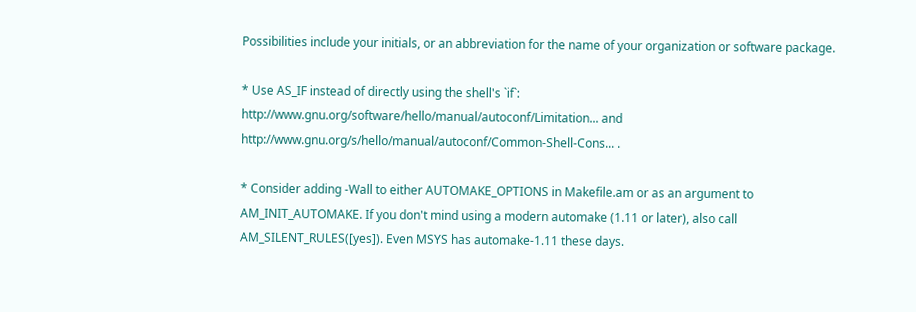Possibilities include your initials, or an abbreviation for the name of your organization or software package.

* Use AS_IF instead of directly using the shell's `if`: http://www.gnu.org/software/hello/manual/autoconf/Limitation... and http://www.gnu.org/s/hello/manual/autoconf/Common-Shell-Cons... .

* Consider adding -Wall to either AUTOMAKE_OPTIONS in Makefile.am or as an argument to AM_INIT_AUTOMAKE. If you don't mind using a modern automake (1.11 or later), also call AM_SILENT_RULES([yes]). Even MSYS has automake-1.11 these days.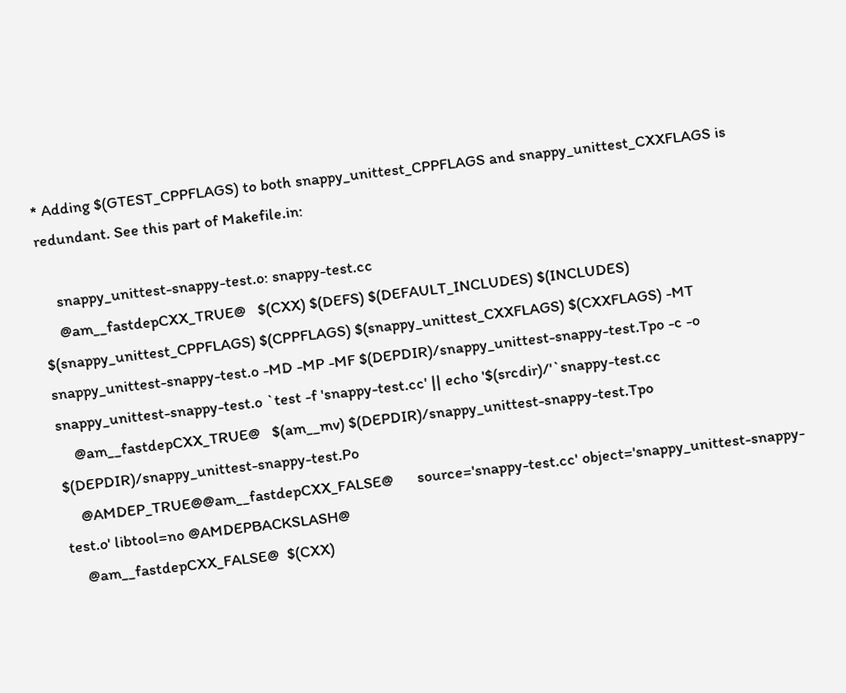* Adding $(GTEST_CPPFLAGS) to both snappy_unittest_CPPFLAGS and snappy_unittest_CXXFLAGS is redundant. See this part of Makefile.in:

    snappy_unittest-snappy-test.o: snappy-test.cc
    @am__fastdepCXX_TRUE@   $(CXX) $(DEFS) $(DEFAULT_INCLUDES) $(INCLUDES) $(snappy_unittest_CPPFLAGS) $(CPPFLAGS) $(snappy_unittest_CXXFLAGS) $(CXXFLAGS) -MT snappy_unittest-snappy-test.o -MD -MP -MF $(DEPDIR)/snappy_unittest-snappy-test.Tpo -c -o snappy_unittest-snappy-test.o `test -f 'snappy-test.cc' || echo '$(srcdir)/'`snappy-test.cc
    @am__fastdepCXX_TRUE@   $(am__mv) $(DEPDIR)/snappy_unittest-snappy-test.Tpo $(DEPDIR)/snappy_unittest-snappy-test.Po
    @AMDEP_TRUE@@am__fastdepCXX_FALSE@      source='snappy-test.cc' object='snappy_unittest-snappy-test.o' libtool=no @AMDEPBACKSLASH@
    @am__fastdepCXX_FALSE@  $(CXX)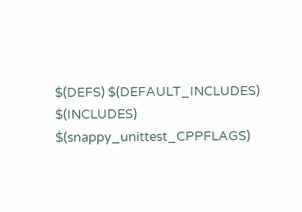$(DEFS) $(DEFAULT_INCLUDES) $(INCLUDES) $(snappy_unittest_CPPFLAGS)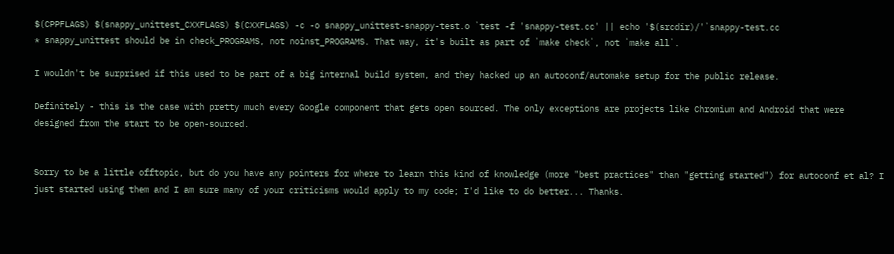$(CPPFLAGS) $(snappy_unittest_CXXFLAGS) $(CXXFLAGS) -c -o snappy_unittest-snappy-test.o `test -f 'snappy-test.cc' || echo '$(srcdir)/'`snappy-test.cc
* snappy_unittest should be in check_PROGRAMS, not noinst_PROGRAMS. That way, it's built as part of `make check`, not `make all`.

I wouldn't be surprised if this used to be part of a big internal build system, and they hacked up an autoconf/automake setup for the public release.

Definitely - this is the case with pretty much every Google component that gets open sourced. The only exceptions are projects like Chromium and Android that were designed from the start to be open-sourced.


Sorry to be a little offtopic, but do you have any pointers for where to learn this kind of knowledge (more "best practices" than "getting started") for autoconf et al? I just started using them and I am sure many of your criticisms would apply to my code; I'd like to do better... Thanks.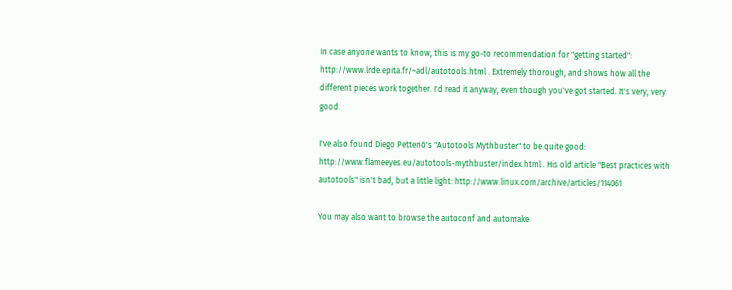In case anyone wants to know, this is my go-to recommendation for "getting started": http://www.lrde.epita.fr/~adl/autotools.html . Extremely thorough, and shows how all the different pieces work together. I'd read it anyway, even though you've got started. It's very, very good.

I've also found Diego Pettenò's "Autotools Mythbuster" to be quite good: http://www.flameeyes.eu/autotools-mythbuster/index.html . His old article "Best practices with autotools" isn't bad, but a little light: http://www.linux.com/archive/articles/114061

You may also want to browse the autoconf and automake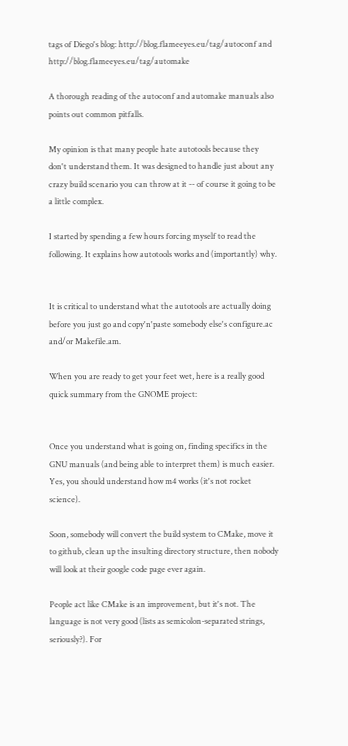tags of Diego's blog: http://blog.flameeyes.eu/tag/autoconf and http://blog.flameeyes.eu/tag/automake

A thorough reading of the autoconf and automake manuals also points out common pitfalls.

My opinion is that many people hate autotools because they don't understand them. It was designed to handle just about any crazy build scenario you can throw at it -- of course it going to be a little complex.

I started by spending a few hours forcing myself to read the following. It explains how autotools works and (importantly) why.


It is critical to understand what the autotools are actually doing before you just go and copy'n'paste somebody else's configure.ac and/or Makefile.am.

When you are ready to get your feet wet, here is a really good quick summary from the GNOME project:


Once you understand what is going on, finding specifics in the GNU manuals (and being able to interpret them) is much easier. Yes, you should understand how m4 works (it's not rocket science).

Soon, somebody will convert the build system to CMake, move it to github, clean up the insulting directory structure, then nobody will look at their google code page ever again.

People act like CMake is an improvement, but it's not. The language is not very good (lists as semicolon-separated strings, seriously?). For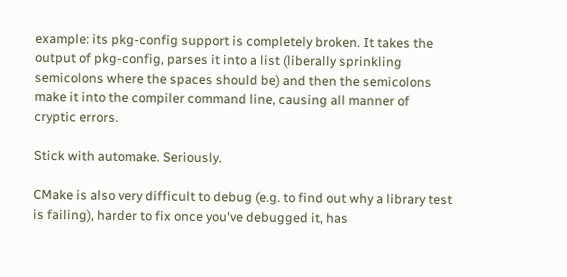example: its pkg-config support is completely broken. It takes the output of pkg-config, parses it into a list (liberally sprinkling semicolons where the spaces should be) and then the semicolons make it into the compiler command line, causing all manner of cryptic errors.

Stick with automake. Seriously.

CMake is also very difficult to debug (e.g. to find out why a library test is failing), harder to fix once you've debugged it, has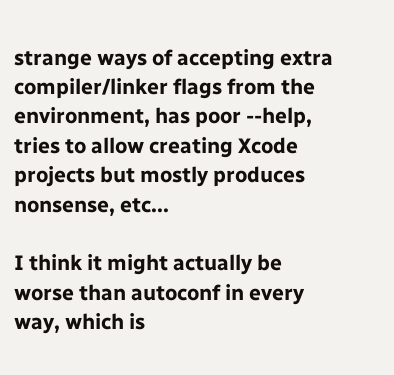strange ways of accepting extra compiler/linker flags from the environment, has poor --help, tries to allow creating Xcode projects but mostly produces nonsense, etc...

I think it might actually be worse than autoconf in every way, which is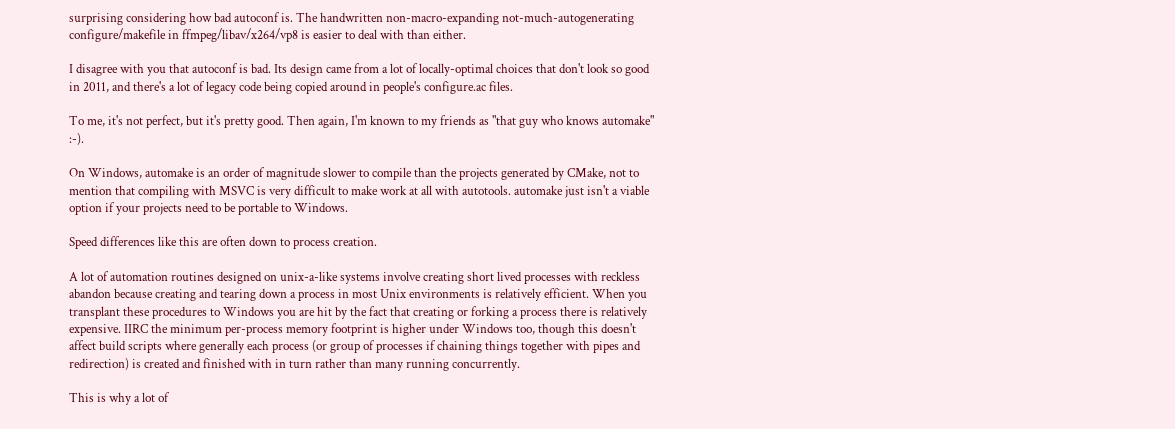surprising considering how bad autoconf is. The handwritten non-macro-expanding not-much-autogenerating configure/makefile in ffmpeg/libav/x264/vp8 is easier to deal with than either.

I disagree with you that autoconf is bad. Its design came from a lot of locally-optimal choices that don't look so good in 2011, and there's a lot of legacy code being copied around in people's configure.ac files.

To me, it's not perfect, but it's pretty good. Then again, I'm known to my friends as "that guy who knows automake" :-).

On Windows, automake is an order of magnitude slower to compile than the projects generated by CMake, not to mention that compiling with MSVC is very difficult to make work at all with autotools. automake just isn't a viable option if your projects need to be portable to Windows.

Speed differences like this are often down to process creation.

A lot of automation routines designed on unix-a-like systems involve creating short lived processes with reckless abandon because creating and tearing down a process in most Unix environments is relatively efficient. When you transplant these procedures to Windows you are hit by the fact that creating or forking a process there is relatively expensive. IIRC the minimum per-process memory footprint is higher under Windows too, though this doesn't affect build scripts where generally each process (or group of processes if chaining things together with pipes and redirection) is created and finished with in turn rather than many running concurrently.

This is why a lot of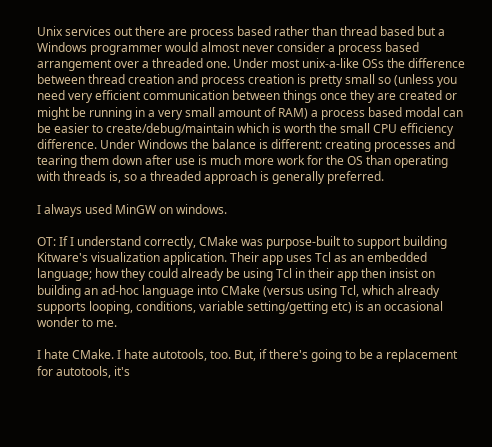Unix services out there are process based rather than thread based but a Windows programmer would almost never consider a process based arrangement over a threaded one. Under most unix-a-like OSs the difference between thread creation and process creation is pretty small so (unless you need very efficient communication between things once they are created or might be running in a very small amount of RAM) a process based modal can be easier to create/debug/maintain which is worth the small CPU efficiency difference. Under Windows the balance is different: creating processes and tearing them down after use is much more work for the OS than operating with threads is, so a threaded approach is generally preferred.

I always used MinGW on windows.

OT: If I understand correctly, CMake was purpose-built to support building Kitware's visualization application. Their app uses Tcl as an embedded language; how they could already be using Tcl in their app then insist on building an ad-hoc language into CMake (versus using Tcl, which already supports looping, conditions, variable setting/getting etc) is an occasional wonder to me.

I hate CMake. I hate autotools, too. But, if there's going to be a replacement for autotools, it's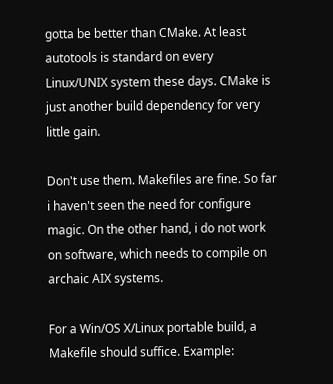gotta be better than CMake. At least autotools is standard on every Linux/UNIX system these days. CMake is just another build dependency for very little gain.

Don't use them. Makefiles are fine. So far i haven't seen the need for configure magic. On the other hand, i do not work on software, which needs to compile on archaic AIX systems.

For a Win/OS X/Linux portable build, a Makefile should suffice. Example: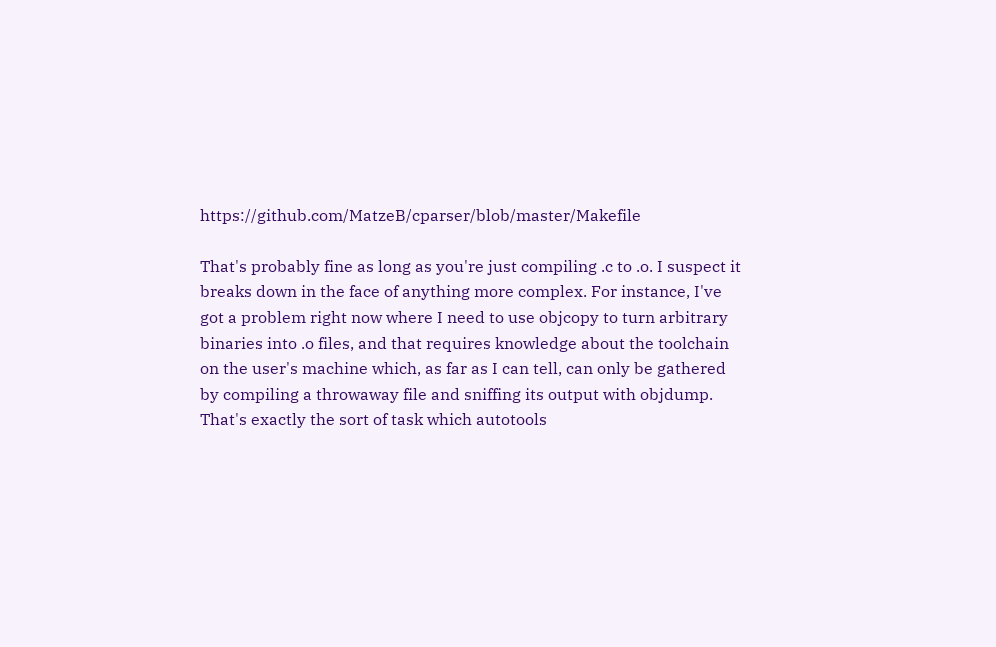https://github.com/MatzeB/cparser/blob/master/Makefile

That's probably fine as long as you're just compiling .c to .o. I suspect it breaks down in the face of anything more complex. For instance, I've got a problem right now where I need to use objcopy to turn arbitrary binaries into .o files, and that requires knowledge about the toolchain on the user's machine which, as far as I can tell, can only be gathered by compiling a throwaway file and sniffing its output with objdump. That's exactly the sort of task which autotools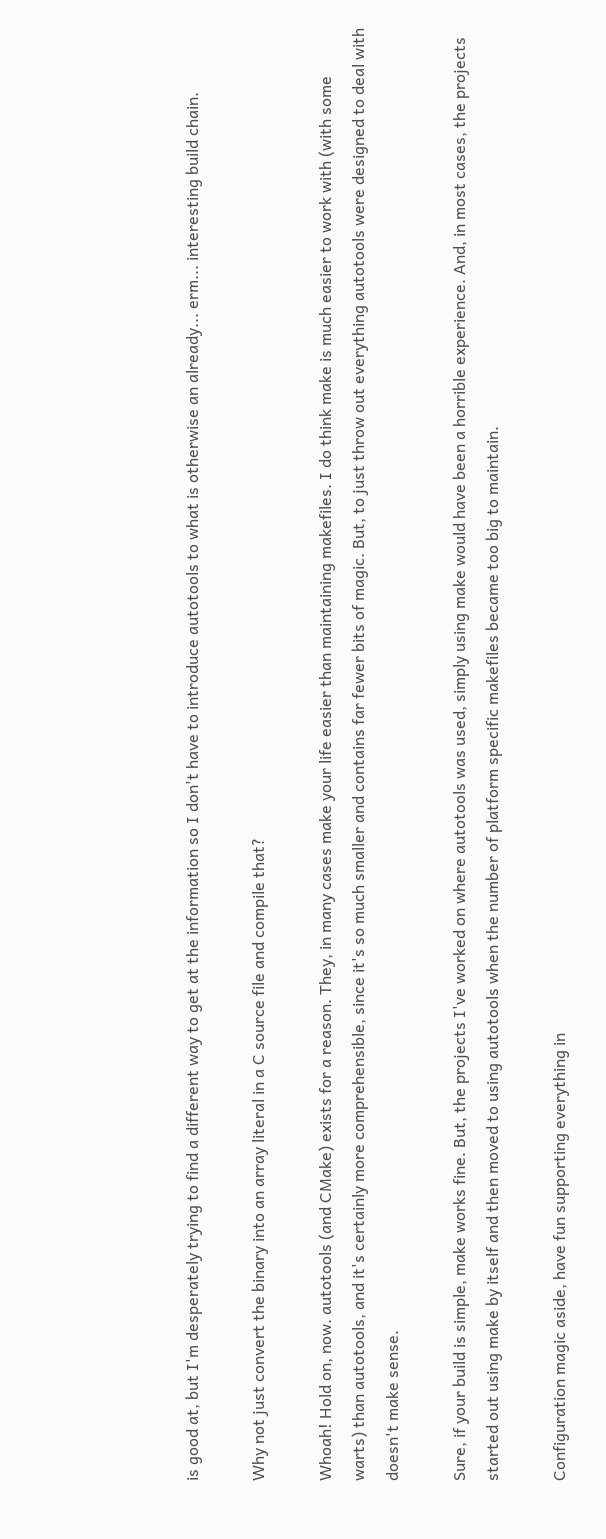is good at, but I'm desperately trying to find a different way to get at the information so I don't have to introduce autotools to what is otherwise an already... erm... interesting build chain.

Why not just convert the binary into an array literal in a C source file and compile that?

Whoah! Hold on, now. autotools (and CMake) exists for a reason. They, in many cases make your life easier than maintaining makefiles. I do think make is much easier to work with (with some warts) than autotools, and it's certainly more comprehensible, since it's so much smaller and contains far fewer bits of magic. But, to just throw out everything autotools were designed to deal with doesn't make sense.

Sure, if your build is simple, make works fine. But, the projects I've worked on where autotools was used, simply using make would have been a horrible experience. And, in most cases, the projects started out using make by itself and then moved to using autotools when the number of platform specific makefiles became too big to maintain.

Configuration magic aside, have fun supporting everything in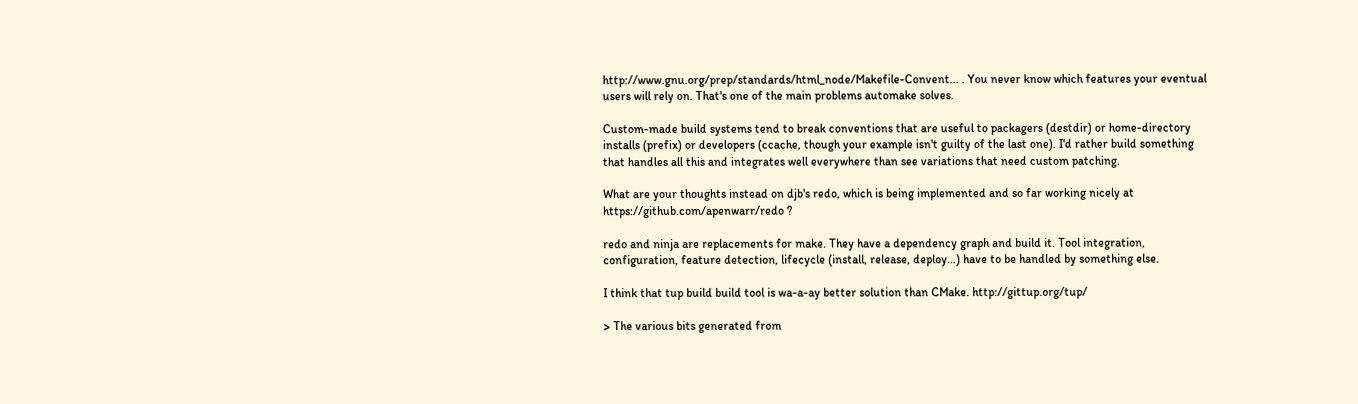http://www.gnu.org/prep/standards/html_node/Makefile-Convent... . You never know which features your eventual users will rely on. That's one of the main problems automake solves.

Custom-made build systems tend to break conventions that are useful to packagers (destdir) or home-directory installs (prefix) or developers (ccache, though your example isn't guilty of the last one). I'd rather build something that handles all this and integrates well everywhere than see variations that need custom patching.

What are your thoughts instead on djb's redo, which is being implemented and so far working nicely at https://github.com/apenwarr/redo ?

redo and ninja are replacements for make. They have a dependency graph and build it. Tool integration, configuration, feature detection, lifecycle (install, release, deploy…) have to be handled by something else.

I think that tup build build tool is wa-a-ay better solution than CMake. http://gittup.org/tup/

> The various bits generated from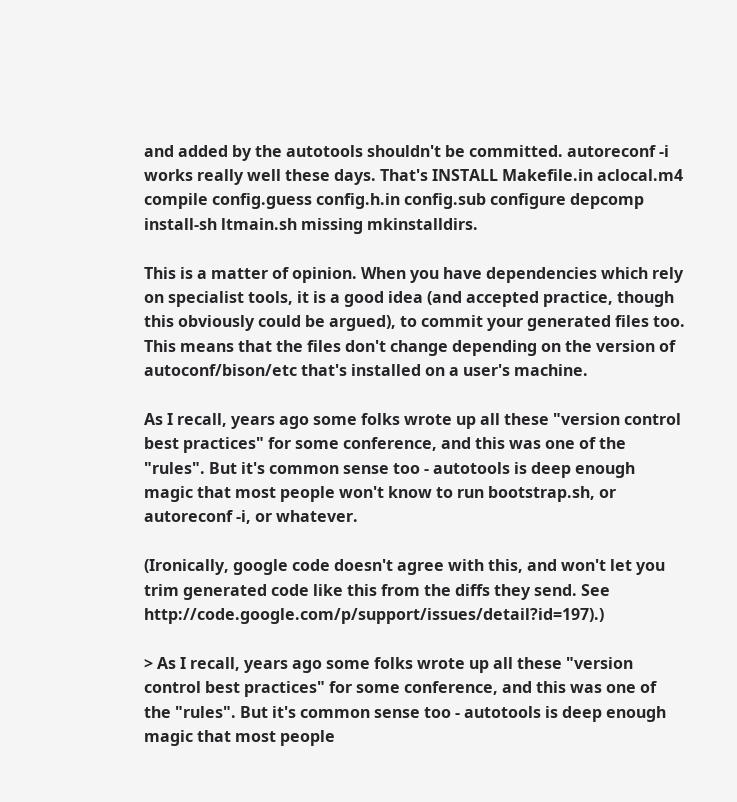and added by the autotools shouldn't be committed. autoreconf -i works really well these days. That's INSTALL Makefile.in aclocal.m4 compile config.guess config.h.in config.sub configure depcomp install-sh ltmain.sh missing mkinstalldirs.

This is a matter of opinion. When you have dependencies which rely on specialist tools, it is a good idea (and accepted practice, though this obviously could be argued), to commit your generated files too. This means that the files don't change depending on the version of autoconf/bison/etc that's installed on a user's machine.

As I recall, years ago some folks wrote up all these "version control best practices" for some conference, and this was one of the "rules". But it's common sense too - autotools is deep enough magic that most people won't know to run bootstrap.sh, or autoreconf -i, or whatever.

(Ironically, google code doesn't agree with this, and won't let you trim generated code like this from the diffs they send. See http://code.google.com/p/support/issues/detail?id=197).)

> As I recall, years ago some folks wrote up all these "version control best practices" for some conference, and this was one of the "rules". But it's common sense too - autotools is deep enough magic that most people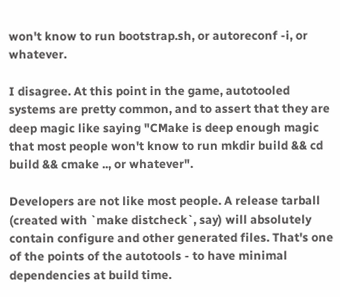won't know to run bootstrap.sh, or autoreconf -i, or whatever.

I disagree. At this point in the game, autotooled systems are pretty common, and to assert that they are deep magic like saying "CMake is deep enough magic that most people won't know to run mkdir build && cd build && cmake .., or whatever".

Developers are not like most people. A release tarball (created with `make distcheck`, say) will absolutely contain configure and other generated files. That's one of the points of the autotools - to have minimal dependencies at build time.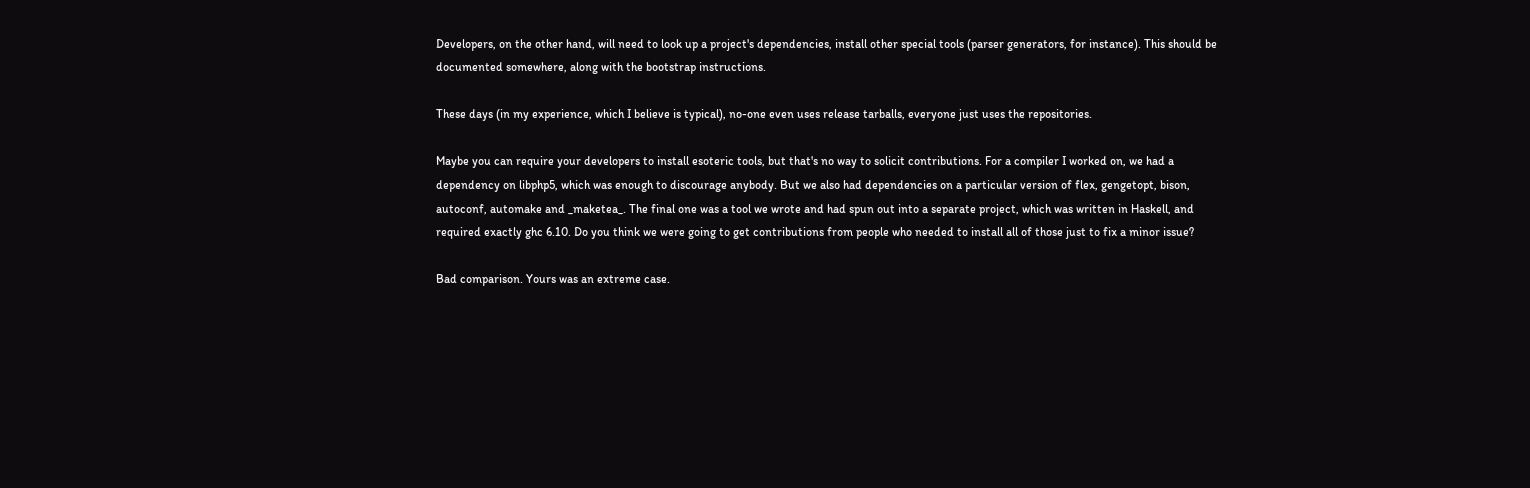Developers, on the other hand, will need to look up a project's dependencies, install other special tools (parser generators, for instance). This should be documented somewhere, along with the bootstrap instructions.

These days (in my experience, which I believe is typical), no-one even uses release tarballs, everyone just uses the repositories.

Maybe you can require your developers to install esoteric tools, but that's no way to solicit contributions. For a compiler I worked on, we had a dependency on libphp5, which was enough to discourage anybody. But we also had dependencies on a particular version of flex, gengetopt, bison, autoconf, automake and _maketea_. The final one was a tool we wrote and had spun out into a separate project, which was written in Haskell, and required exactly ghc 6.10. Do you think we were going to get contributions from people who needed to install all of those just to fix a minor issue?

Bad comparison. Yours was an extreme case.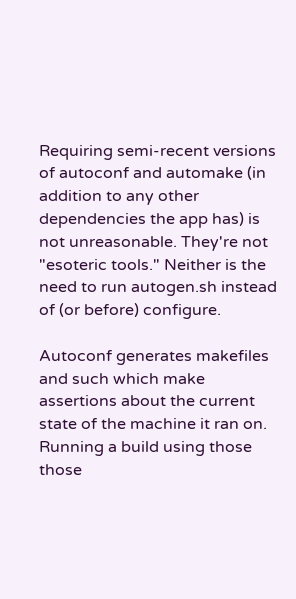Requiring semi-recent versions of autoconf and automake (in addition to any other dependencies the app has) is not unreasonable. They're not "esoteric tools." Neither is the need to run autogen.sh instead of (or before) configure.

Autoconf generates makefiles and such which make assertions about the current state of the machine it ran on. Running a build using those those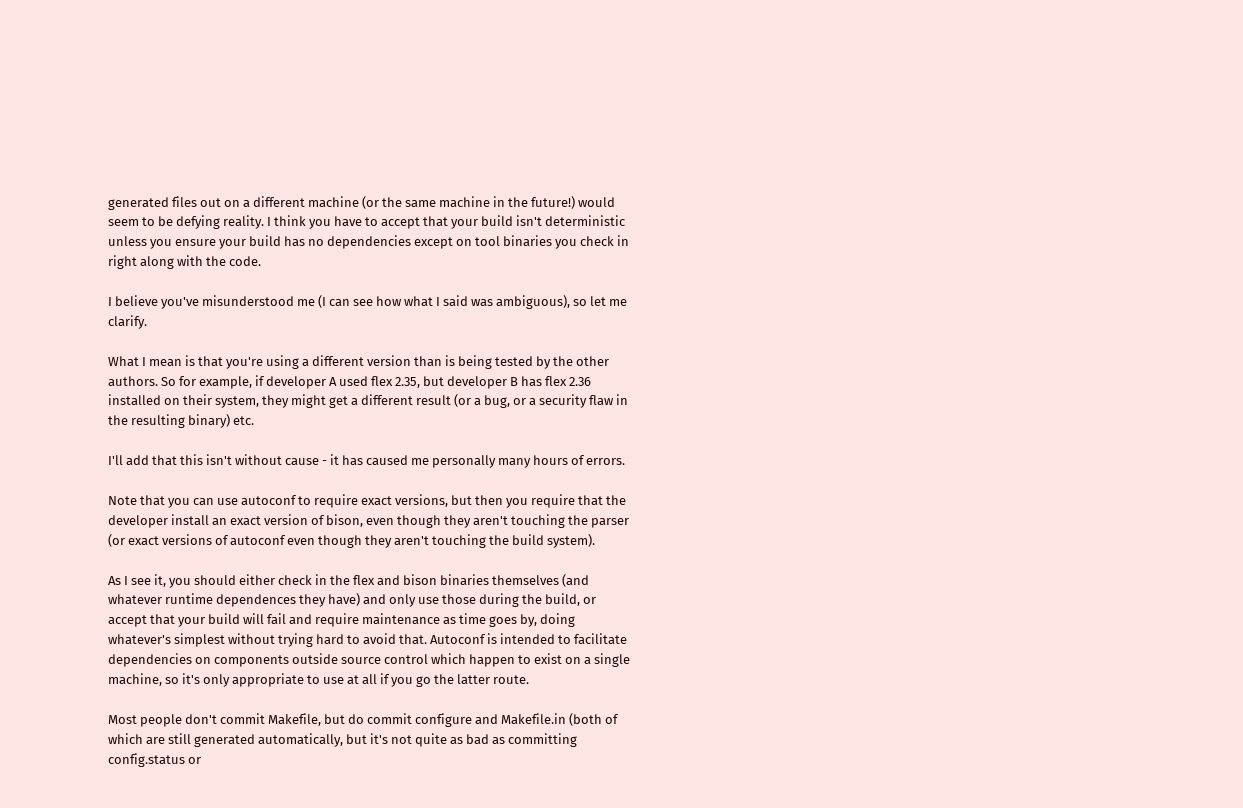generated files out on a different machine (or the same machine in the future!) would seem to be defying reality. I think you have to accept that your build isn't deterministic unless you ensure your build has no dependencies except on tool binaries you check in right along with the code.

I believe you've misunderstood me (I can see how what I said was ambiguous), so let me clarify.

What I mean is that you're using a different version than is being tested by the other authors. So for example, if developer A used flex 2.35, but developer B has flex 2.36 installed on their system, they might get a different result (or a bug, or a security flaw in the resulting binary) etc.

I'll add that this isn't without cause - it has caused me personally many hours of errors.

Note that you can use autoconf to require exact versions, but then you require that the developer install an exact version of bison, even though they aren't touching the parser (or exact versions of autoconf even though they aren't touching the build system).

As I see it, you should either check in the flex and bison binaries themselves (and whatever runtime dependences they have) and only use those during the build, or accept that your build will fail and require maintenance as time goes by, doing whatever's simplest without trying hard to avoid that. Autoconf is intended to facilitate dependencies on components outside source control which happen to exist on a single machine, so it's only appropriate to use at all if you go the latter route.

Most people don't commit Makefile, but do commit configure and Makefile.in (both of which are still generated automatically, but it's not quite as bad as committing config.status or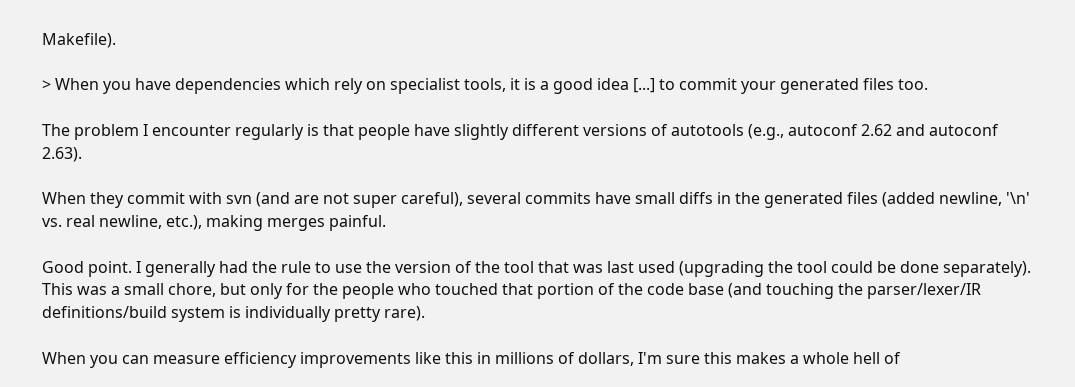Makefile).

> When you have dependencies which rely on specialist tools, it is a good idea [...] to commit your generated files too.

The problem I encounter regularly is that people have slightly different versions of autotools (e.g., autoconf 2.62 and autoconf 2.63).

When they commit with svn (and are not super careful), several commits have small diffs in the generated files (added newline, '\n' vs. real newline, etc.), making merges painful.

Good point. I generally had the rule to use the version of the tool that was last used (upgrading the tool could be done separately). This was a small chore, but only for the people who touched that portion of the code base (and touching the parser/lexer/IR definitions/build system is individually pretty rare).

When you can measure efficiency improvements like this in millions of dollars, I'm sure this makes a whole hell of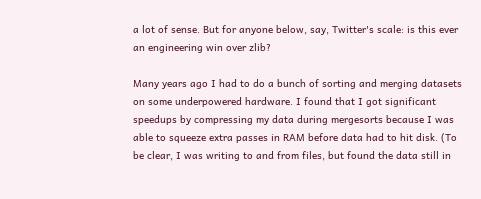a lot of sense. But for anyone below, say, Twitter's scale: is this ever an engineering win over zlib?

Many years ago I had to do a bunch of sorting and merging datasets on some underpowered hardware. I found that I got significant speedups by compressing my data during mergesorts because I was able to squeeze extra passes in RAM before data had to hit disk. (To be clear, I was writing to and from files, but found the data still in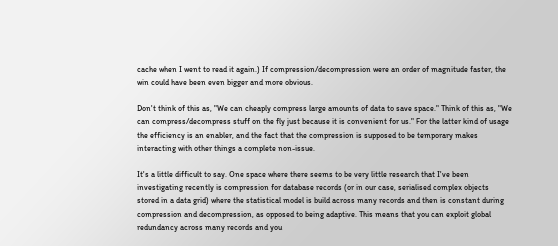cache when I went to read it again.) If compression/decompression were an order of magnitude faster, the win could have been even bigger and more obvious.

Don't think of this as, "We can cheaply compress large amounts of data to save space." Think of this as, "We can compress/decompress stuff on the fly just because it is convenient for us." For the latter kind of usage the efficiency is an enabler, and the fact that the compression is supposed to be temporary makes interacting with other things a complete non-issue.

It's a little difficult to say. One space where there seems to be very little research that I've been investigating recently is compression for database records (or in our case, serialised complex objects stored in a data grid) where the statistical model is build across many records and then is constant during compression and decompression, as opposed to being adaptive. This means that you can exploit global redundancy across many records and you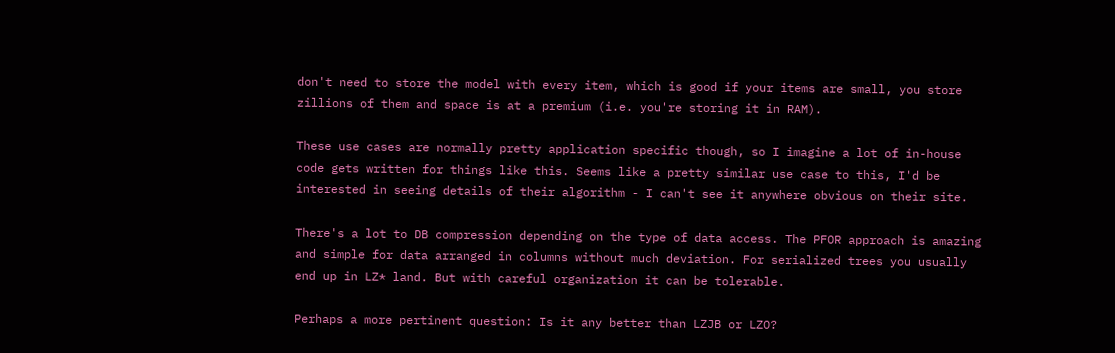don't need to store the model with every item, which is good if your items are small, you store zillions of them and space is at a premium (i.e. you're storing it in RAM).

These use cases are normally pretty application specific though, so I imagine a lot of in-house code gets written for things like this. Seems like a pretty similar use case to this, I'd be interested in seeing details of their algorithm - I can't see it anywhere obvious on their site.

There's a lot to DB compression depending on the type of data access. The PFOR approach is amazing and simple for data arranged in columns without much deviation. For serialized trees you usually end up in LZ* land. But with careful organization it can be tolerable.

Perhaps a more pertinent question: Is it any better than LZJB or LZO?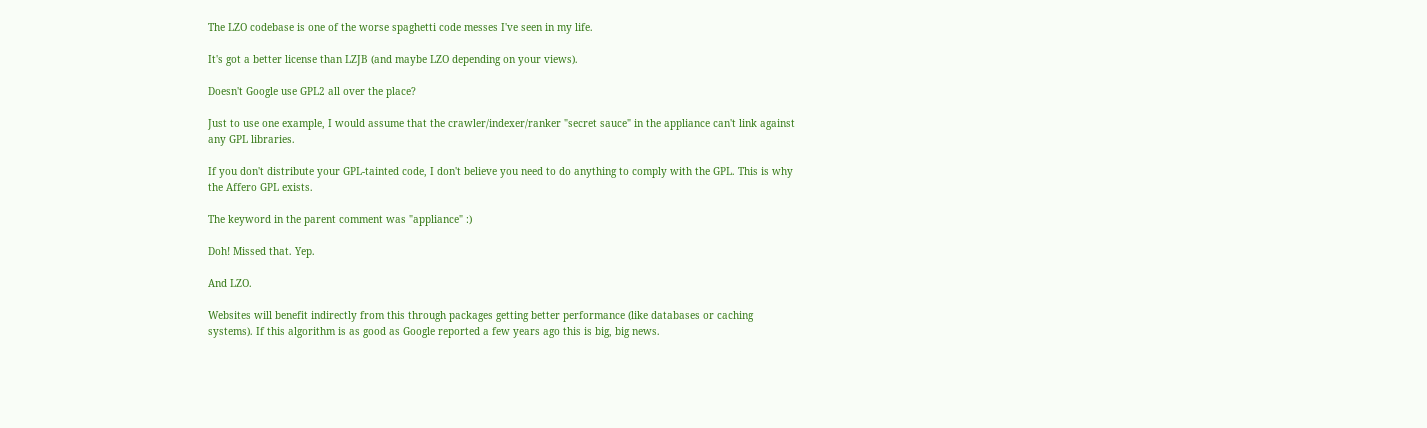The LZO codebase is one of the worse spaghetti code messes I've seen in my life.

It's got a better license than LZJB (and maybe LZO depending on your views).

Doesn't Google use GPL2 all over the place?

Just to use one example, I would assume that the crawler/indexer/ranker "secret sauce" in the appliance can't link against any GPL libraries.

If you don't distribute your GPL-tainted code, I don't believe you need to do anything to comply with the GPL. This is why the Affero GPL exists.

The keyword in the parent comment was "appliance" :)

Doh! Missed that. Yep.

And LZO.

Websites will benefit indirectly from this through packages getting better performance (like databases or caching systems). If this algorithm is as good as Google reported a few years ago this is big, big news.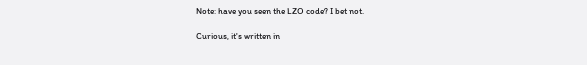Note: have you seen the LZO code? I bet not.

Curious, it's written in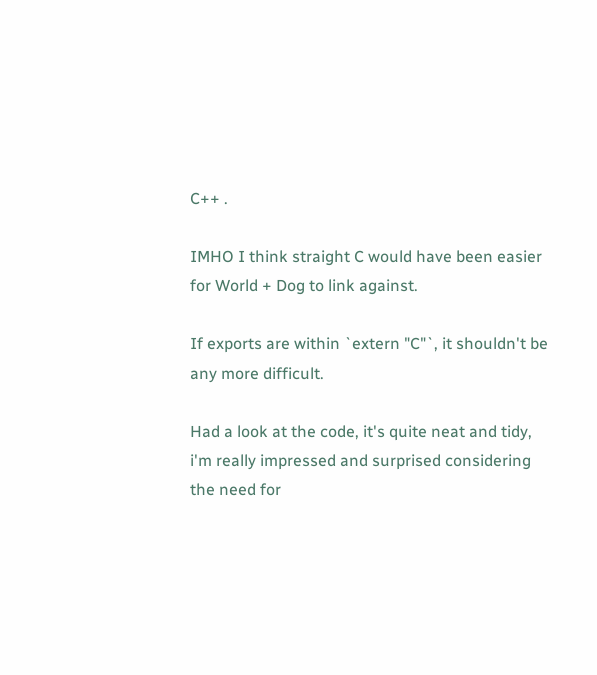C++ .

IMHO I think straight C would have been easier for World + Dog to link against.

If exports are within `extern "C"`, it shouldn't be any more difficult.

Had a look at the code, it's quite neat and tidy, i'm really impressed and surprised considering the need for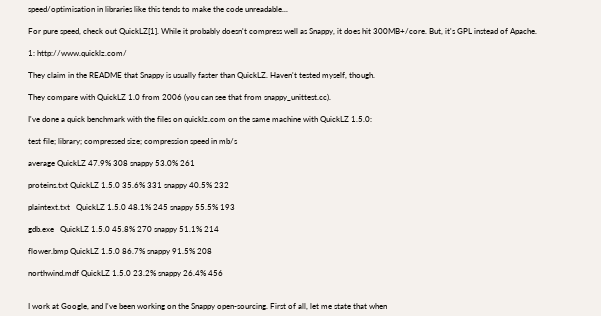speed/optimisation in libraries like this tends to make the code unreadable...

For pure speed, check out QuickLZ[1]. While it probably doesn't compress well as Snappy, it does hit 300MB+/core. But, it's GPL instead of Apache.

1: http://www.quicklz.com/

They claim in the README that Snappy is usually faster than QuickLZ. Haven't tested myself, though.

They compare with QuickLZ 1.0 from 2006 (you can see that from snappy_unittest.cc).

I've done a quick benchmark with the files on quicklz.com on the same machine with QuickLZ 1.5.0:

test file; library; compressed size; compression speed in mb/s

average QuickLZ 47.9% 308 snappy 53.0% 261

proteins.txt QuickLZ 1.5.0 35.6% 331 snappy 40.5% 232

plaintext.txt   QuickLZ 1.5.0 48.1% 245 snappy 55.5% 193

gdb.exe   QuickLZ 1.5.0 45.8% 270 snappy 51.1% 214

flower.bmp QuickLZ 1.5.0 86.7% snappy 91.5% 208

northwind.mdf QuickLZ 1.5.0 23.2% snappy 26.4% 456


I work at Google, and I've been working on the Snappy open-sourcing. First of all, let me state that when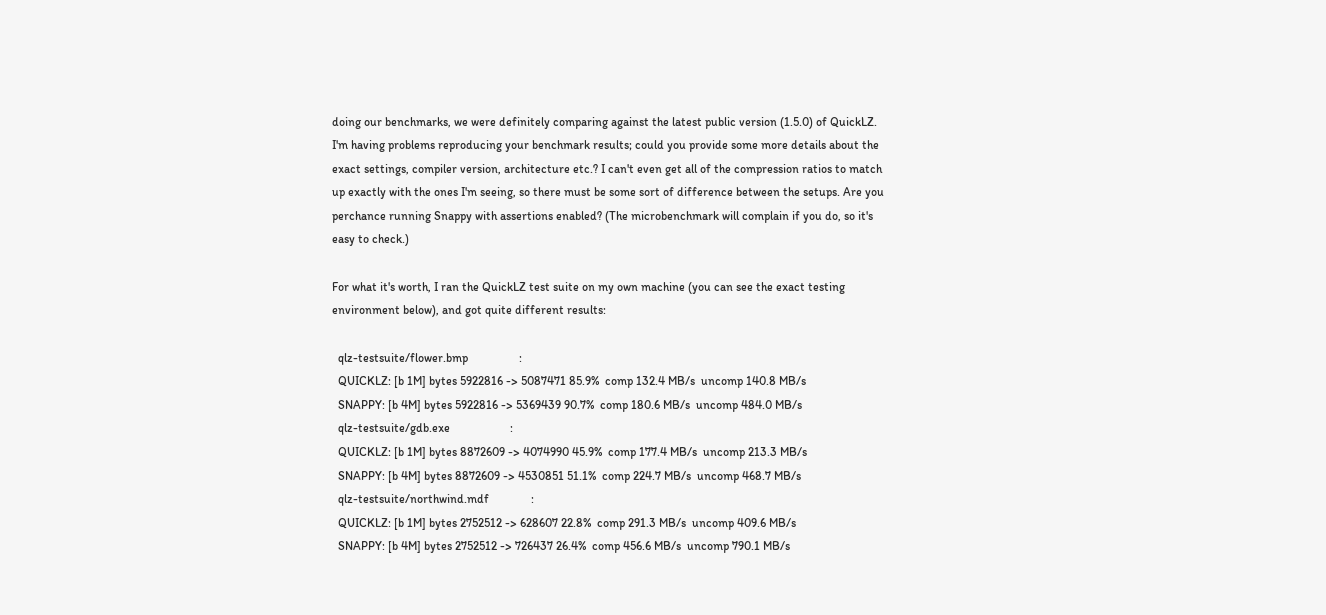doing our benchmarks, we were definitely comparing against the latest public version (1.5.0) of QuickLZ. I'm having problems reproducing your benchmark results; could you provide some more details about the exact settings, compiler version, architecture etc.? I can't even get all of the compression ratios to match up exactly with the ones I'm seeing, so there must be some sort of difference between the setups. Are you perchance running Snappy with assertions enabled? (The microbenchmark will complain if you do, so it's easy to check.)

For what it's worth, I ran the QuickLZ test suite on my own machine (you can see the exact testing environment below), and got quite different results:

  qlz-testsuite/flower.bmp                 :
  QUICKLZ: [b 1M] bytes 5922816 -> 5087471 85.9%  comp 132.4 MB/s  uncomp 140.8 MB/s
  SNAPPY: [b 4M] bytes 5922816 -> 5369439 90.7%  comp 180.6 MB/s  uncomp 484.0 MB/s
  qlz-testsuite/gdb.exe                    :
  QUICKLZ: [b 1M] bytes 8872609 -> 4074990 45.9%  comp 177.4 MB/s  uncomp 213.3 MB/s
  SNAPPY: [b 4M] bytes 8872609 -> 4530851 51.1%  comp 224.7 MB/s  uncomp 468.7 MB/s
  qlz-testsuite/northwind.mdf              :
  QUICKLZ: [b 1M] bytes 2752512 -> 628607 22.8%  comp 291.3 MB/s  uncomp 409.6 MB/s
  SNAPPY: [b 4M] bytes 2752512 -> 726437 26.4%  comp 456.6 MB/s  uncomp 790.1 MB/s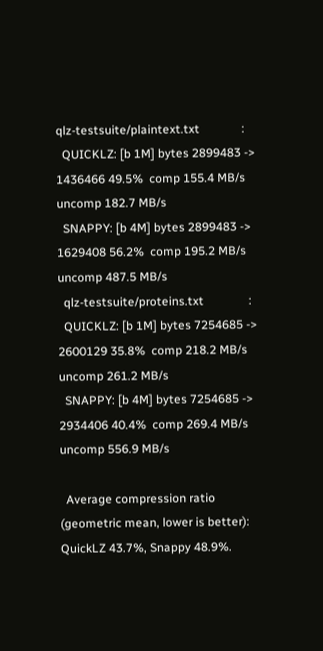qlz-testsuite/plaintext.txt              :
  QUICKLZ: [b 1M] bytes 2899483 -> 1436466 49.5%  comp 155.4 MB/s  uncomp 182.7 MB/s
  SNAPPY: [b 4M] bytes 2899483 -> 1629408 56.2%  comp 195.2 MB/s  uncomp 487.5 MB/s
  qlz-testsuite/proteins.txt               :
  QUICKLZ: [b 1M] bytes 7254685 -> 2600129 35.8%  comp 218.2 MB/s  uncomp 261.2 MB/s
  SNAPPY: [b 4M] bytes 7254685 -> 2934406 40.4%  comp 269.4 MB/s  uncomp 556.9 MB/s

  Average compression ratio (geometric mean, lower is better): QuickLZ 43.7%, Snappy 48.9%.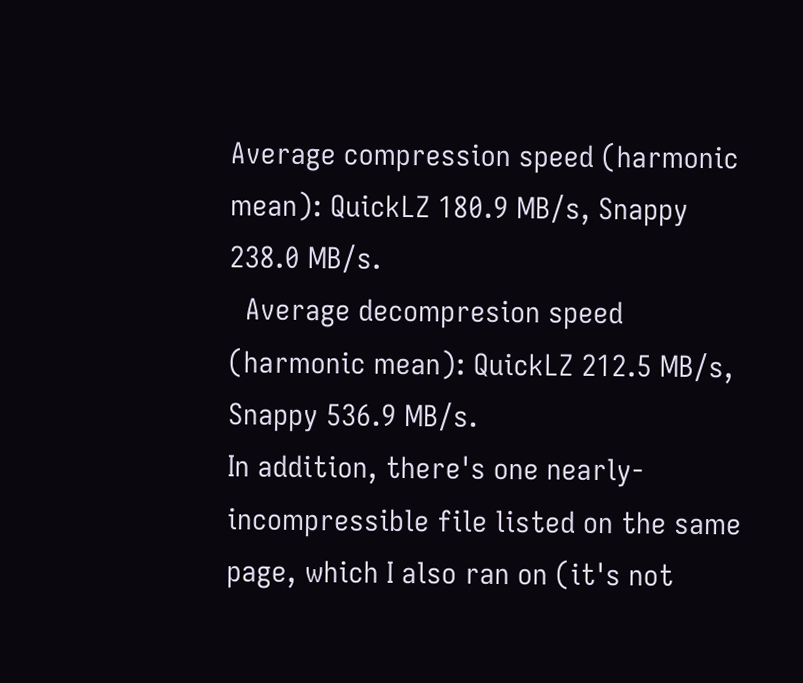Average compression speed (harmonic mean): QuickLZ 180.9 MB/s, Snappy 238.0 MB/s.
  Average decompresion speed (harmonic mean): QuickLZ 212.5 MB/s, Snappy 536.9 MB/s.
In addition, there's one nearly-incompressible file listed on the same page, which I also ran on (it's not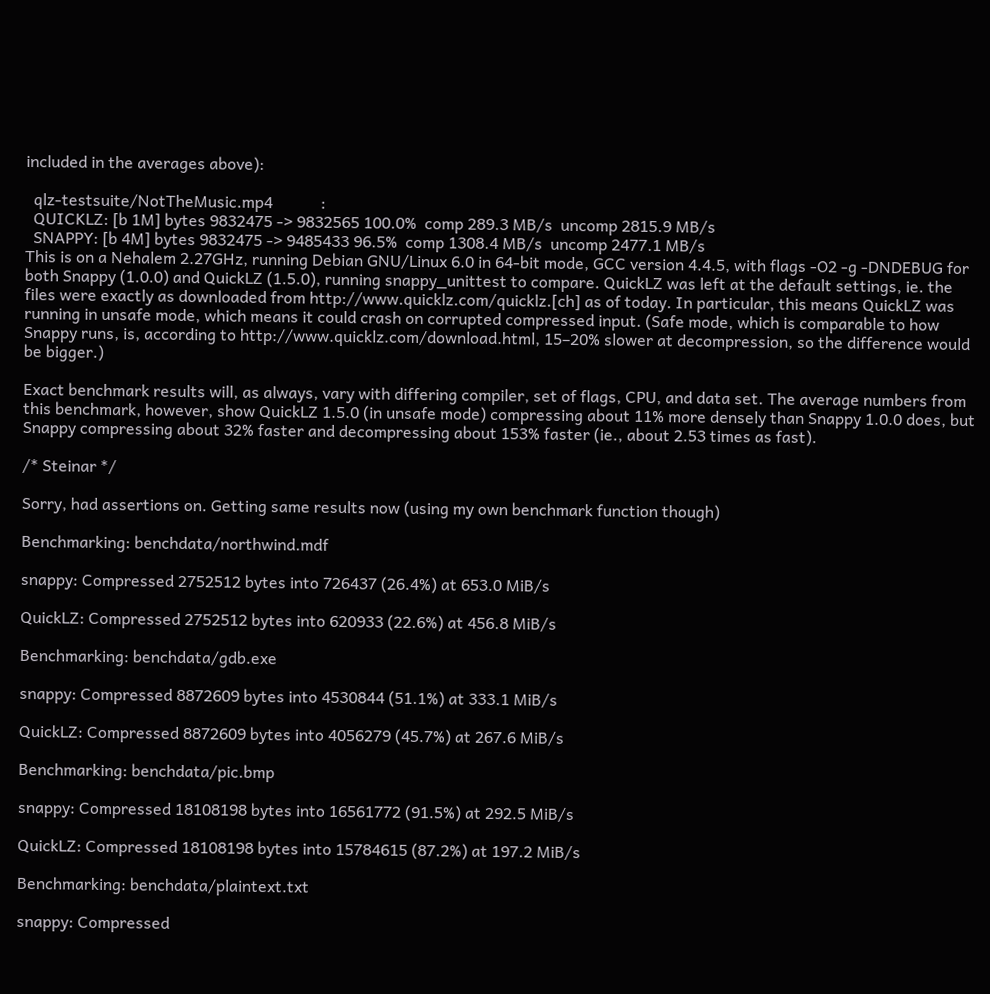included in the averages above):

  qlz-testsuite/NotTheMusic.mp4            :
  QUICKLZ: [b 1M] bytes 9832475 -> 9832565 100.0%  comp 289.3 MB/s  uncomp 2815.9 MB/s
  SNAPPY: [b 4M] bytes 9832475 -> 9485433 96.5%  comp 1308.4 MB/s  uncomp 2477.1 MB/s
This is on a Nehalem 2.27GHz, running Debian GNU/Linux 6.0 in 64-bit mode, GCC version 4.4.5, with flags -O2 -g -DNDEBUG for both Snappy (1.0.0) and QuickLZ (1.5.0), running snappy_unittest to compare. QuickLZ was left at the default settings, ie. the files were exactly as downloaded from http://www.quicklz.com/quicklz.[ch] as of today. In particular, this means QuickLZ was running in unsafe mode, which means it could crash on corrupted compressed input. (Safe mode, which is comparable to how Snappy runs, is, according to http://www.quicklz.com/download.html, 15–20% slower at decompression, so the difference would be bigger.)

Exact benchmark results will, as always, vary with differing compiler, set of flags, CPU, and data set. The average numbers from this benchmark, however, show QuickLZ 1.5.0 (in unsafe mode) compressing about 11% more densely than Snappy 1.0.0 does, but Snappy compressing about 32% faster and decompressing about 153% faster (ie., about 2.53 times as fast).

/* Steinar */

Sorry, had assertions on. Getting same results now (using my own benchmark function though)

Benchmarking: benchdata/northwind.mdf

snappy: Compressed 2752512 bytes into 726437 (26.4%) at 653.0 MiB/s

QuickLZ: Compressed 2752512 bytes into 620933 (22.6%) at 456.8 MiB/s

Benchmarking: benchdata/gdb.exe

snappy: Compressed 8872609 bytes into 4530844 (51.1%) at 333.1 MiB/s

QuickLZ: Compressed 8872609 bytes into 4056279 (45.7%) at 267.6 MiB/s

Benchmarking: benchdata/pic.bmp

snappy: Compressed 18108198 bytes into 16561772 (91.5%) at 292.5 MiB/s

QuickLZ: Compressed 18108198 bytes into 15784615 (87.2%) at 197.2 MiB/s

Benchmarking: benchdata/plaintext.txt

snappy: Compressed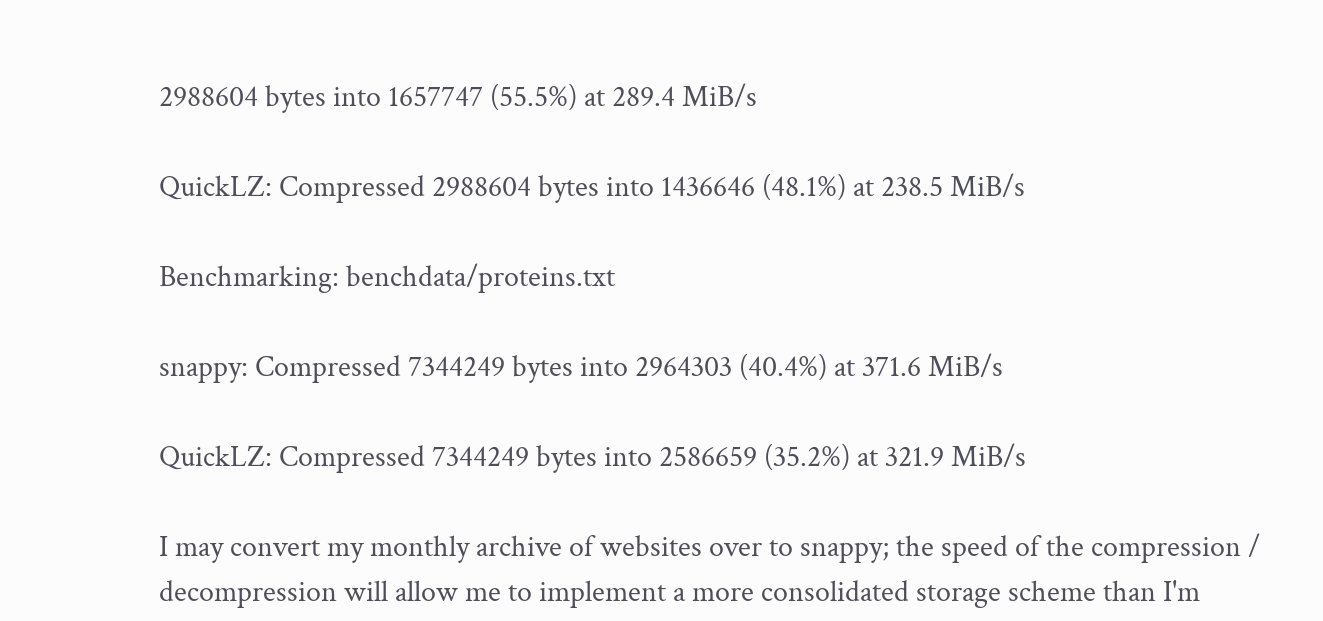2988604 bytes into 1657747 (55.5%) at 289.4 MiB/s

QuickLZ: Compressed 2988604 bytes into 1436646 (48.1%) at 238.5 MiB/s

Benchmarking: benchdata/proteins.txt

snappy: Compressed 7344249 bytes into 2964303 (40.4%) at 371.6 MiB/s

QuickLZ: Compressed 7344249 bytes into 2586659 (35.2%) at 321.9 MiB/s

I may convert my monthly archive of websites over to snappy; the speed of the compression / decompression will allow me to implement a more consolidated storage scheme than I'm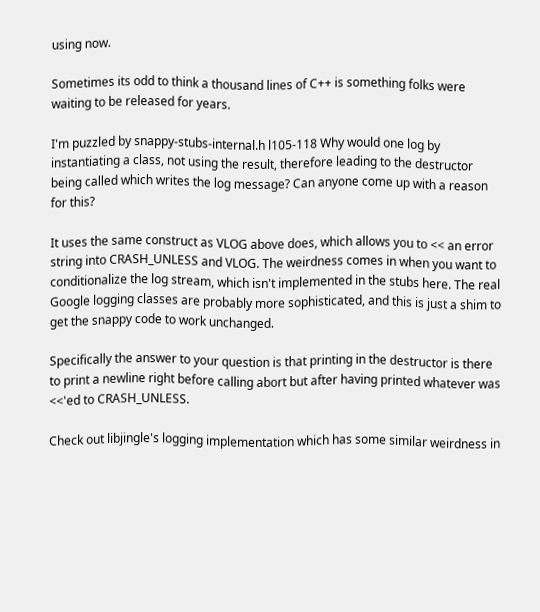using now.

Sometimes its odd to think a thousand lines of C++ is something folks were waiting to be released for years.

I'm puzzled by snappy-stubs-internal.h l105-118 Why would one log by instantiating a class, not using the result, therefore leading to the destructor being called which writes the log message? Can anyone come up with a reason for this?

It uses the same construct as VLOG above does, which allows you to << an error string into CRASH_UNLESS and VLOG. The weirdness comes in when you want to conditionalize the log stream, which isn't implemented in the stubs here. The real Google logging classes are probably more sophisticated, and this is just a shim to get the snappy code to work unchanged.

Specifically the answer to your question is that printing in the destructor is there to print a newline right before calling abort but after having printed whatever was <<'ed to CRASH_UNLESS.

Check out libjingle's logging implementation which has some similar weirdness in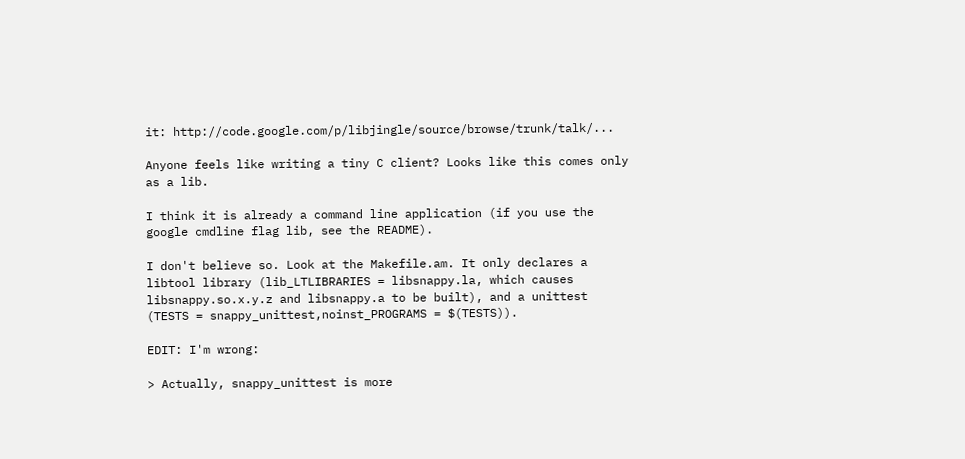it: http://code.google.com/p/libjingle/source/browse/trunk/talk/...

Anyone feels like writing a tiny C client? Looks like this comes only as a lib.

I think it is already a command line application (if you use the google cmdline flag lib, see the README).

I don't believe so. Look at the Makefile.am. It only declares a libtool library (lib_LTLIBRARIES = libsnappy.la, which causes libsnappy.so.x.y.z and libsnappy.a to be built), and a unittest (TESTS = snappy_unittest,noinst_PROGRAMS = $(TESTS)).

EDIT: I'm wrong:

> Actually, snappy_unittest is more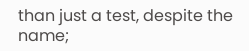than just a test, despite the name;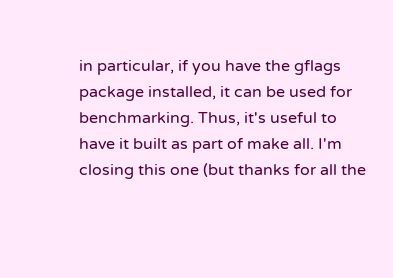in particular, if you have the gflags package installed, it can be used for benchmarking. Thus, it's useful to have it built as part of make all. I'm closing this one (but thanks for all the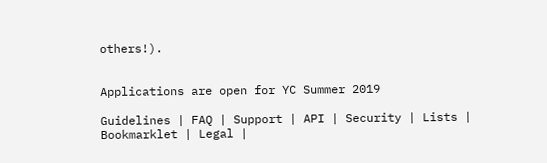others!).


Applications are open for YC Summer 2019

Guidelines | FAQ | Support | API | Security | Lists | Bookmarklet | Legal |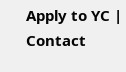Apply to YC | Contact